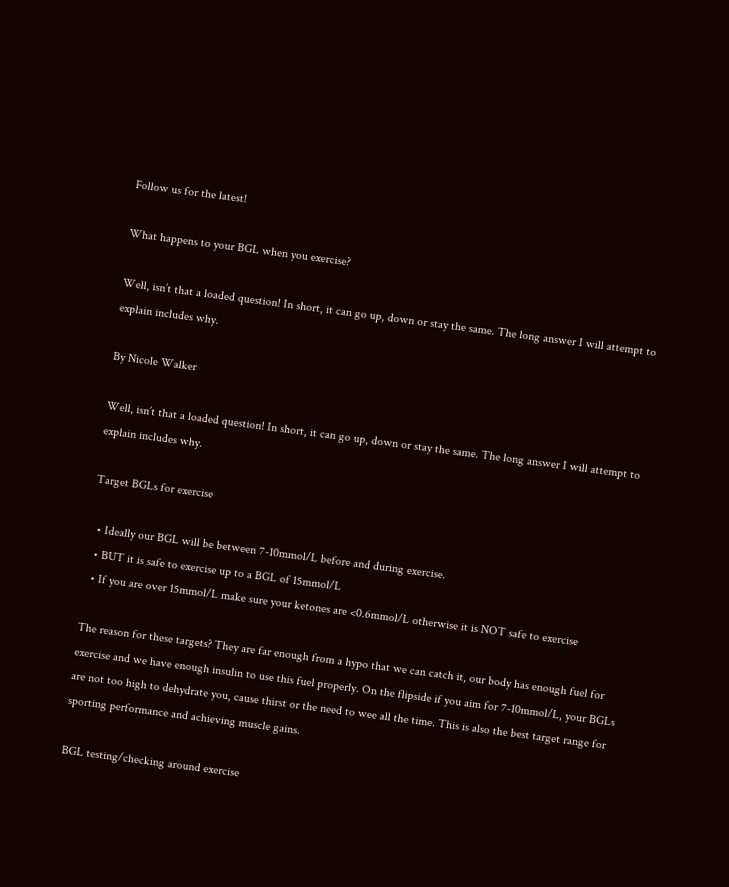Follow us for the latest!

What happens to your BGL when you exercise?

Well, isn’t that a loaded question! In short, it can go up, down or stay the same. The long answer I will attempt to explain includes why.

By Nicole Walker

Well, isn’t that a loaded question! In short, it can go up, down or stay the same. The long answer I will attempt to explain includes why.

Target BGLs for exercise

  • Ideally our BGL will be between 7-10mmol/L before and during exercise.
  • BUT it is safe to exercise up to a BGL of 15mmol/L
  • If you are over 15mmol/L make sure your ketones are <0.6mmol/L otherwise it is NOT safe to exercise

The reason for these targets? They are far enough from a hypo that we can catch it, our body has enough fuel for exercise and we have enough insulin to use this fuel properly. On the flipside if you aim for 7-10mmol/L, your BGLs are not too high to dehydrate you, cause thirst or the need to wee all the time. This is also the best target range for sporting performance and achieving muscle gains.

BGL testing/checking around exercise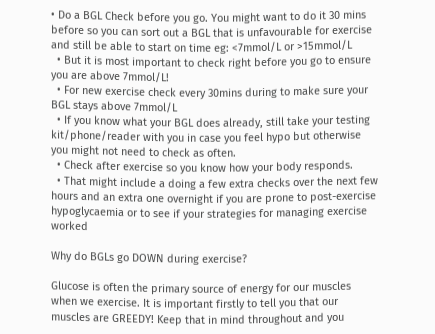• Do a BGL Check before you go. You might want to do it 30 mins before so you can sort out a BGL that is unfavourable for exercise and still be able to start on time eg: <7mmol/L or >15mmol/L
  • But it is most important to check right before you go to ensure you are above 7mmol/L!
  • For new exercise check every 30mins during to make sure your BGL stays above 7mmol/L
  • If you know what your BGL does already, still take your testing kit/phone/reader with you in case you feel hypo but otherwise you might not need to check as often.
  • Check after exercise so you know how your body responds.
  • That might include a doing a few extra checks over the next few hours and an extra one overnight if you are prone to post-exercise hypoglycaemia or to see if your strategies for managing exercise worked

Why do BGLs go DOWN during exercise?

Glucose is often the primary source of energy for our muscles when we exercise. It is important firstly to tell you that our muscles are GREEDY! Keep that in mind throughout and you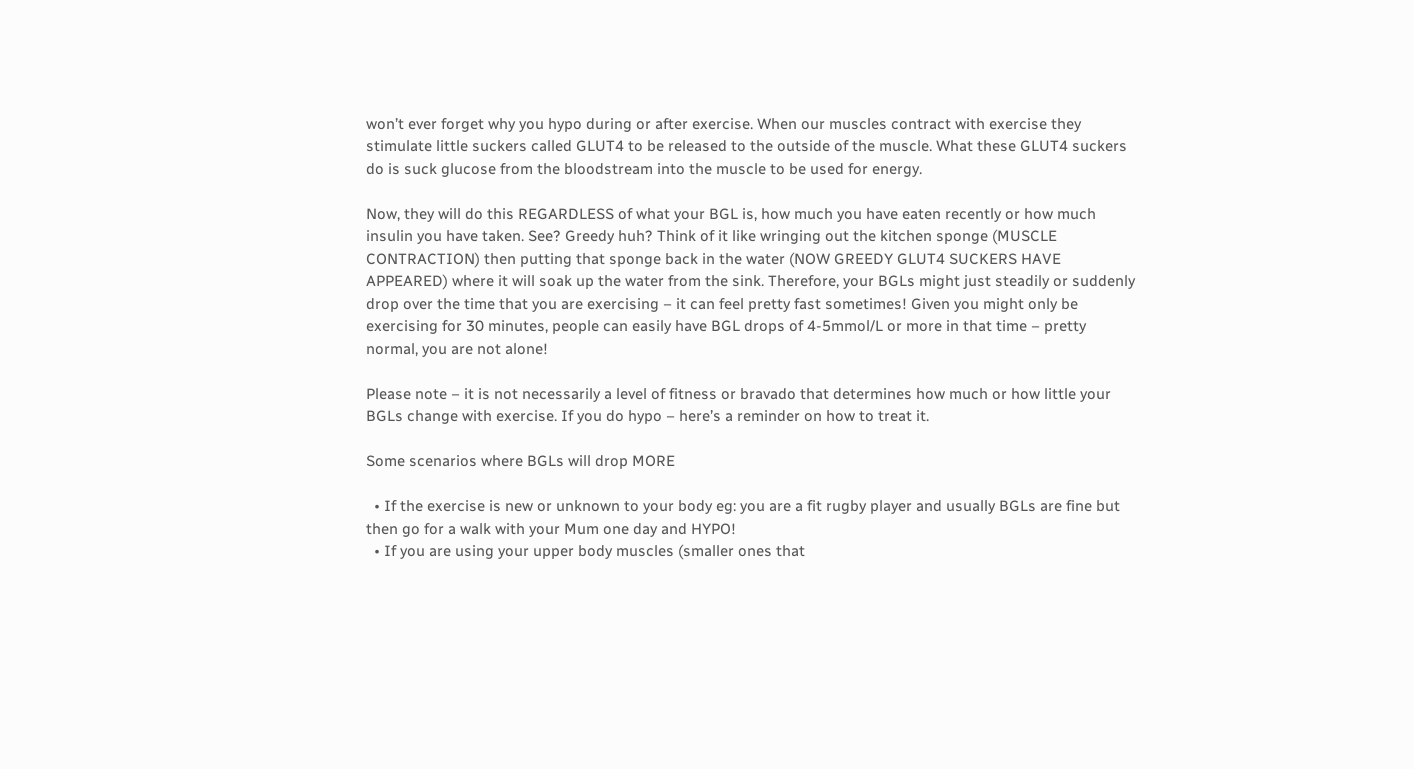won’t ever forget why you hypo during or after exercise. When our muscles contract with exercise they stimulate little suckers called GLUT4 to be released to the outside of the muscle. What these GLUT4 suckers do is suck glucose from the bloodstream into the muscle to be used for energy.

Now, they will do this REGARDLESS of what your BGL is, how much you have eaten recently or how much insulin you have taken. See? Greedy huh? Think of it like wringing out the kitchen sponge (MUSCLE CONTRACTION) then putting that sponge back in the water (NOW GREEDY GLUT4 SUCKERS HAVE APPEARED) where it will soak up the water from the sink. Therefore, your BGLs might just steadily or suddenly drop over the time that you are exercising – it can feel pretty fast sometimes! Given you might only be exercising for 30 minutes, people can easily have BGL drops of 4-5mmol/L or more in that time – pretty normal, you are not alone!

Please note – it is not necessarily a level of fitness or bravado that determines how much or how little your BGLs change with exercise. If you do hypo – here’s a reminder on how to treat it.

Some scenarios where BGLs will drop MORE

  • If the exercise is new or unknown to your body eg: you are a fit rugby player and usually BGLs are fine but then go for a walk with your Mum one day and HYPO!
  • If you are using your upper body muscles (smaller ones that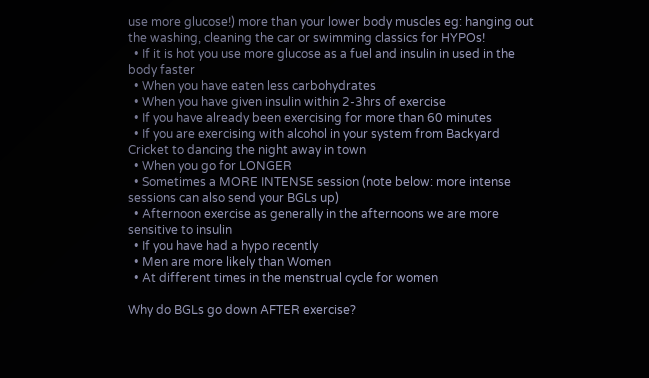use more glucose!) more than your lower body muscles eg: hanging out the washing, cleaning the car or swimming classics for HYPOs!
  • If it is hot you use more glucose as a fuel and insulin in used in the body faster
  • When you have eaten less carbohydrates
  • When you have given insulin within 2-3hrs of exercise
  • If you have already been exercising for more than 60 minutes
  • If you are exercising with alcohol in your system from Backyard Cricket to dancing the night away in town
  • When you go for LONGER
  • Sometimes a MORE INTENSE session (note below: more intense sessions can also send your BGLs up)
  • Afternoon exercise as generally in the afternoons we are more sensitive to insulin
  • If you have had a hypo recently
  • Men are more likely than Women
  • At different times in the menstrual cycle for women

Why do BGLs go down AFTER exercise?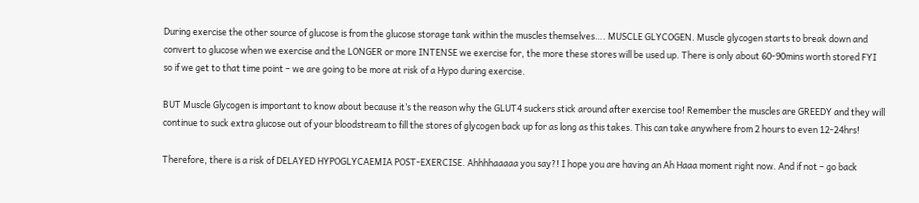During exercise the other source of glucose is from the glucose storage tank within the muscles themselves…. MUSCLE GLYCOGEN. Muscle glycogen starts to break down and convert to glucose when we exercise and the LONGER or more INTENSE we exercise for, the more these stores will be used up. There is only about 60-90mins worth stored FYI so if we get to that time point – we are going to be more at risk of a Hypo during exercise.

BUT Muscle Glycogen is important to know about because it’s the reason why the GLUT4 suckers stick around after exercise too! Remember the muscles are GREEDY and they will continue to suck extra glucose out of your bloodstream to fill the stores of glycogen back up for as long as this takes. This can take anywhere from 2 hours to even 12-24hrs!

Therefore, there is a risk of DELAYED HYPOGLYCAEMIA POST-EXERCISE. Ahhhhaaaaa you say?! I hope you are having an Ah Haaa moment right now. And if not – go back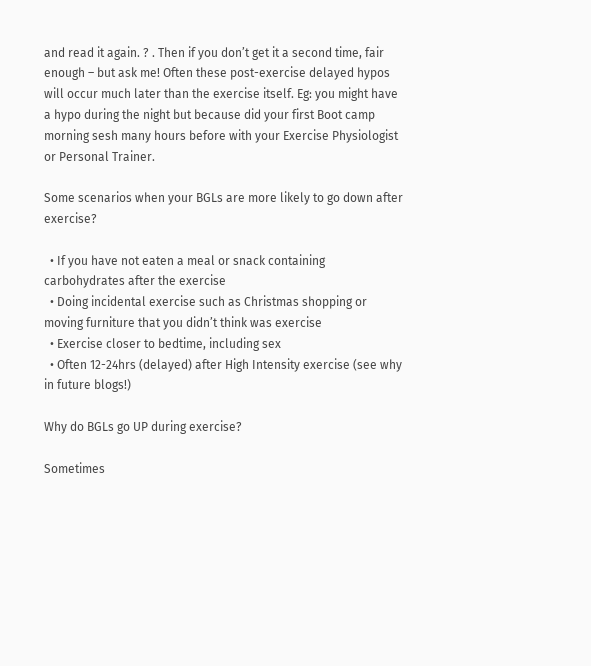and read it again. ? . Then if you don’t get it a second time, fair enough – but ask me! Often these post-exercise delayed hypos will occur much later than the exercise itself. Eg: you might have a hypo during the night but because did your first Boot camp morning sesh many hours before with your Exercise Physiologist or Personal Trainer.

Some scenarios when your BGLs are more likely to go down after exercise?

  • If you have not eaten a meal or snack containing carbohydrates after the exercise
  • Doing incidental exercise such as Christmas shopping or moving furniture that you didn’t think was exercise
  • Exercise closer to bedtime, including sex
  • Often 12-24hrs (delayed) after High Intensity exercise (see why in future blogs!)

Why do BGLs go UP during exercise?

Sometimes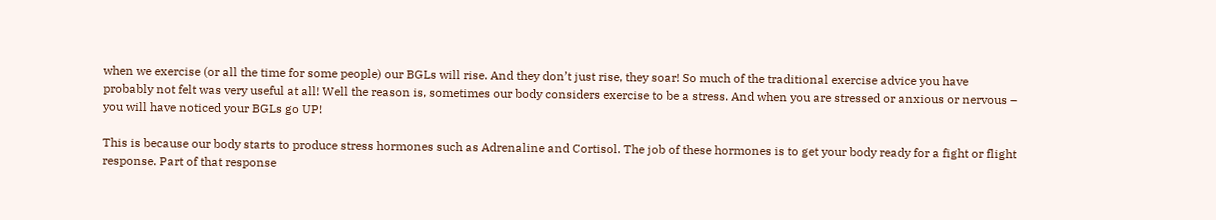when we exercise (or all the time for some people) our BGLs will rise. And they don’t just rise, they soar! So much of the traditional exercise advice you have probably not felt was very useful at all! Well the reason is, sometimes our body considers exercise to be a stress. And when you are stressed or anxious or nervous – you will have noticed your BGLs go UP!

This is because our body starts to produce stress hormones such as Adrenaline and Cortisol. The job of these hormones is to get your body ready for a fight or flight response. Part of that response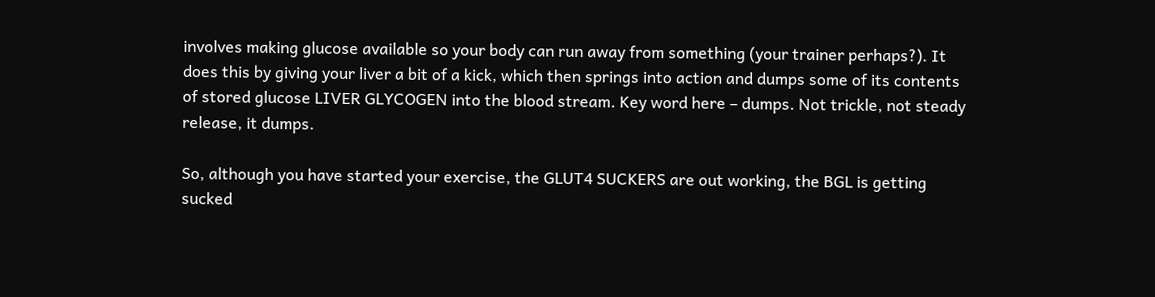involves making glucose available so your body can run away from something (your trainer perhaps?). It does this by giving your liver a bit of a kick, which then springs into action and dumps some of its contents of stored glucose LIVER GLYCOGEN into the blood stream. Key word here – dumps. Not trickle, not steady release, it dumps.

So, although you have started your exercise, the GLUT4 SUCKERS are out working, the BGL is getting sucked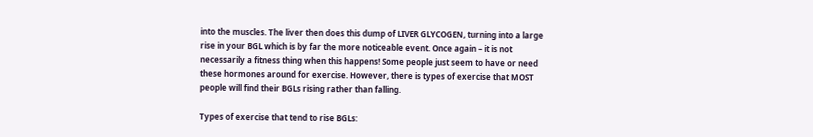into the muscles. The liver then does this dump of LIVER GLYCOGEN, turning into a large rise in your BGL which is by far the more noticeable event. Once again – it is not necessarily a fitness thing when this happens! Some people just seem to have or need these hormones around for exercise. However, there is types of exercise that MOST people will find their BGLs rising rather than falling.

Types of exercise that tend to rise BGLs: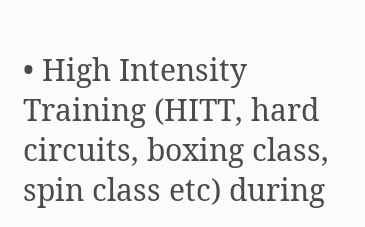• High Intensity Training (HITT, hard circuits, boxing class, spin class etc) during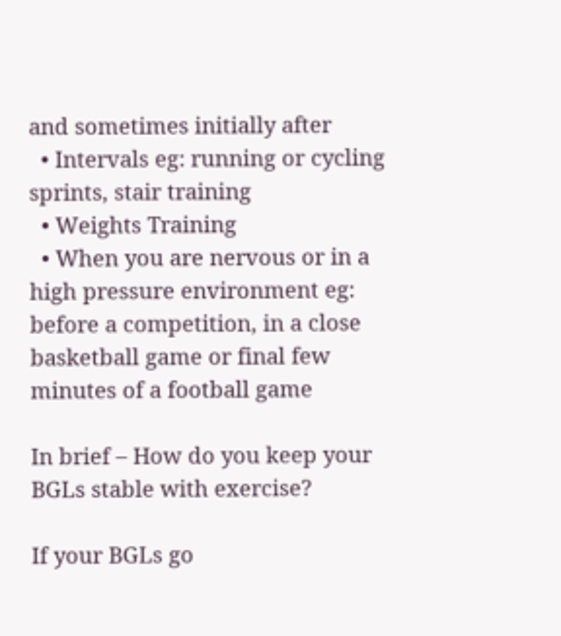and sometimes initially after
  • Intervals eg: running or cycling sprints, stair training
  • Weights Training
  • When you are nervous or in a high pressure environment eg: before a competition, in a close basketball game or final few minutes of a football game

In brief – How do you keep your BGLs stable with exercise?

If your BGLs go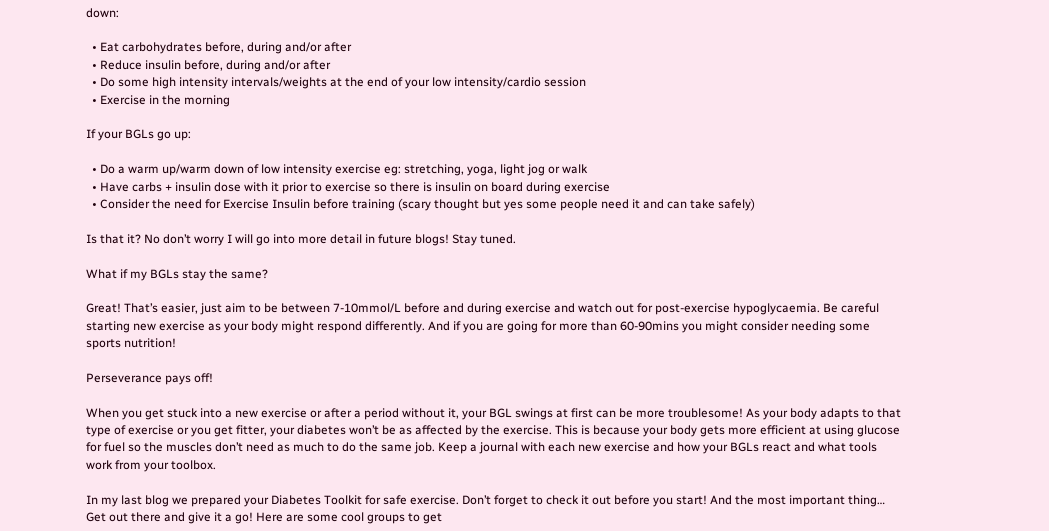down:

  • Eat carbohydrates before, during and/or after
  • Reduce insulin before, during and/or after
  • Do some high intensity intervals/weights at the end of your low intensity/cardio session
  • Exercise in the morning

If your BGLs go up:

  • Do a warm up/warm down of low intensity exercise eg: stretching, yoga, light jog or walk
  • Have carbs + insulin dose with it prior to exercise so there is insulin on board during exercise
  • Consider the need for Exercise Insulin before training (scary thought but yes some people need it and can take safely)

Is that it? No don’t worry I will go into more detail in future blogs! Stay tuned.

What if my BGLs stay the same?

Great! That’s easier, just aim to be between 7-10mmol/L before and during exercise and watch out for post-exercise hypoglycaemia. Be careful starting new exercise as your body might respond differently. And if you are going for more than 60-90mins you might consider needing some sports nutrition!

Perseverance pays off!

When you get stuck into a new exercise or after a period without it, your BGL swings at first can be more troublesome! As your body adapts to that type of exercise or you get fitter, your diabetes won’t be as affected by the exercise. This is because your body gets more efficient at using glucose for fuel so the muscles don’t need as much to do the same job. Keep a journal with each new exercise and how your BGLs react and what tools work from your toolbox.

In my last blog we prepared your Diabetes Toolkit for safe exercise. Don’t forget to check it out before you start! And the most important thing… Get out there and give it a go! Here are some cool groups to get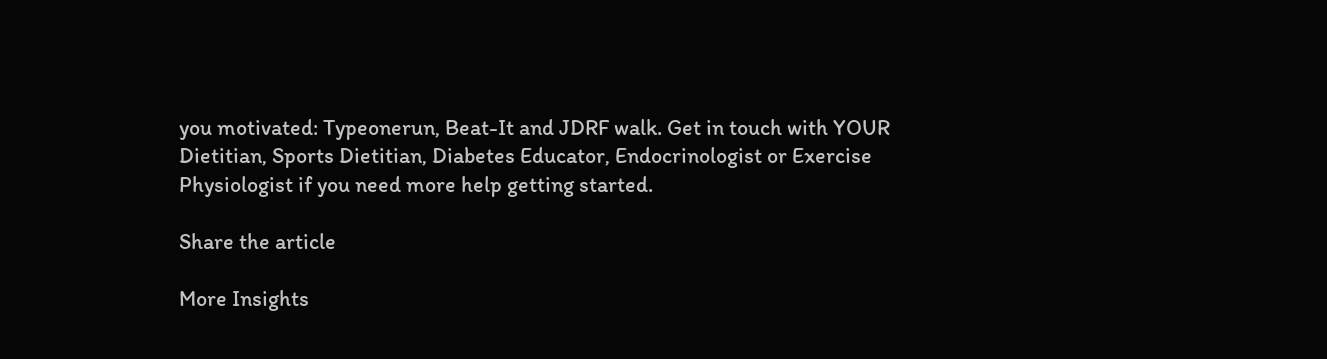you motivated: Typeonerun, Beat-It and JDRF walk. Get in touch with YOUR Dietitian, Sports Dietitian, Diabetes Educator, Endocrinologist or Exercise Physiologist if you need more help getting started.

Share the article

More Insights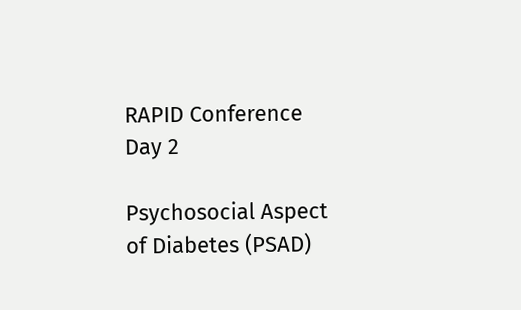RAPID Conference Day 2

Psychosocial Aspect of Diabetes (PSAD)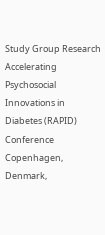Study Group Research Accelerating Psychosocial Innovations in Diabetes (RAPID) Conference Copenhagen, Denmark,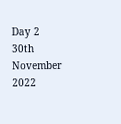Day 2 30th November 2022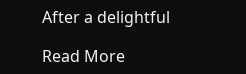After a delightful

Read More